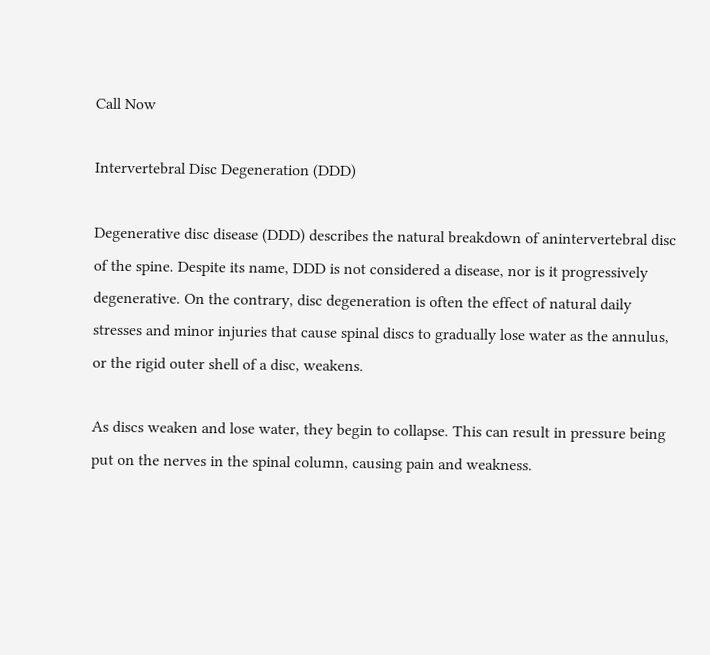Call Now

Intervertebral Disc Degeneration (DDD)

Degenerative disc disease (DDD) describes the natural breakdown of anintervertebral disc of the spine. Despite its name, DDD is not considered a disease, nor is it progressively degenerative. On the contrary, disc degeneration is often the effect of natural daily stresses and minor injuries that cause spinal discs to gradually lose water as the annulus, or the rigid outer shell of a disc, weakens.

As discs weaken and lose water, they begin to collapse. This can result in pressure being put on the nerves in the spinal column, causing pain and weakness.